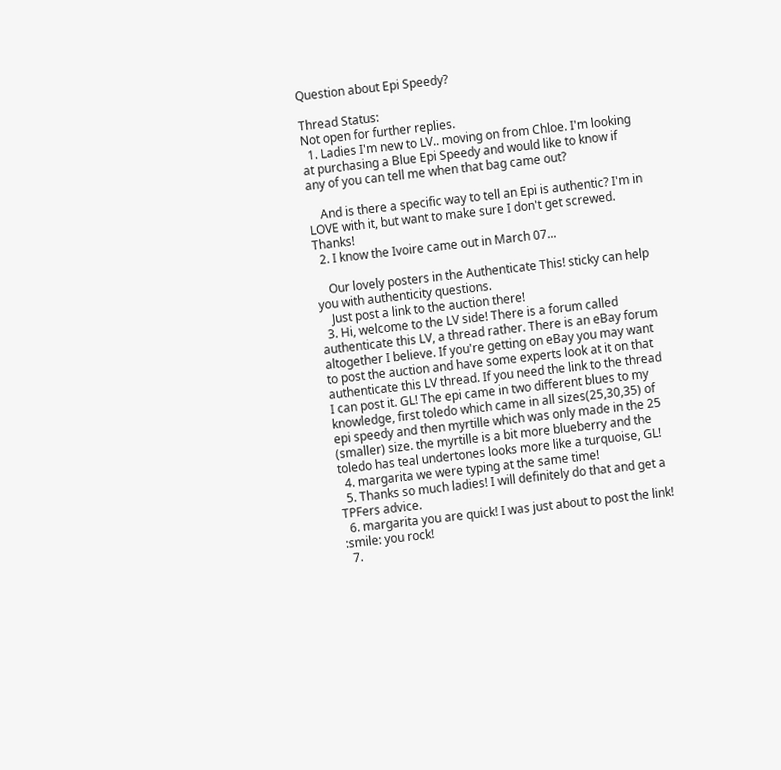Question about Epi Speedy?

Thread Status:
Not open for further replies.
  1. Ladies I'm new to LV.. moving on from Chloe. I'm looking at purchasing a Blue Epi Speedy and would like to know if any of you can tell me when that bag came out?

    And is there a specific way to tell an Epi is authentic? I'm in LOVE with it, but want to make sure I don't get screwed. Thanks!
  2. I know the Ivoire came out in March 07...

    Our lovely posters in the Authenticate This! sticky can help you with authenticity questions.
    Just post a link to the auction there!
  3. Hi, welcome to the LV side! There is a forum called authenticate this LV, a thread rather. There is an eBay forum altogether I believe. If you're getting on eBay you may want to post the auction and have some experts look at it on that authenticate this LV thread. If you need the link to the thread I can post it. GL! The epi came in two different blues to my knowledge, first toledo which came in all sizes(25,30,35) of epi speedy and then myrtille which was only made in the 25 (smaller) size. the myrtille is a bit more blueberry and the toledo has teal undertones looks more like a turquoise, GL!
  4. margarita we were typing at the same time!
  5. Thanks so much ladies! I will definitely do that and get a TPFers advice.
  6. margarita you are quick! I was just about to post the link! :smile: you rock!
  7.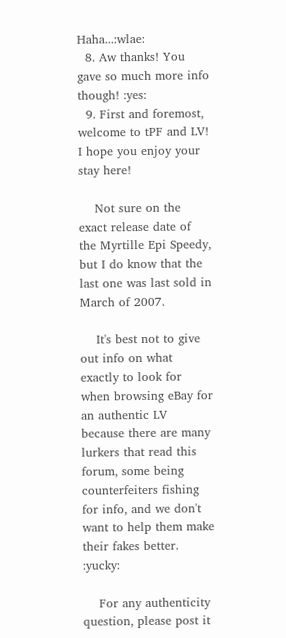Haha...:wlae:
  8. Aw thanks! You gave so much more info though! :yes:
  9. First and foremost, welcome to tPF and LV! I hope you enjoy your stay here!

    Not sure on the exact release date of the Myrtille Epi Speedy, but I do know that the last one was last sold in March of 2007.

    It's best not to give out info on what exactly to look for when browsing eBay for an authentic LV because there are many lurkers that read this forum, some being counterfeiters fishing for info, and we don't want to help them make their fakes better. :yucky:

    For any authenticity question, please post it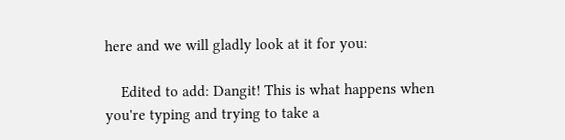here and we will gladly look at it for you:

    Edited to add: Dangit! This is what happens when you're typing and trying to take a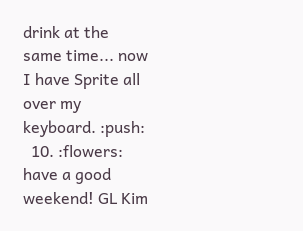drink at the same time... now I have Sprite all over my keyboard. :push:
  10. :flowers: have a good weekend! GL Kim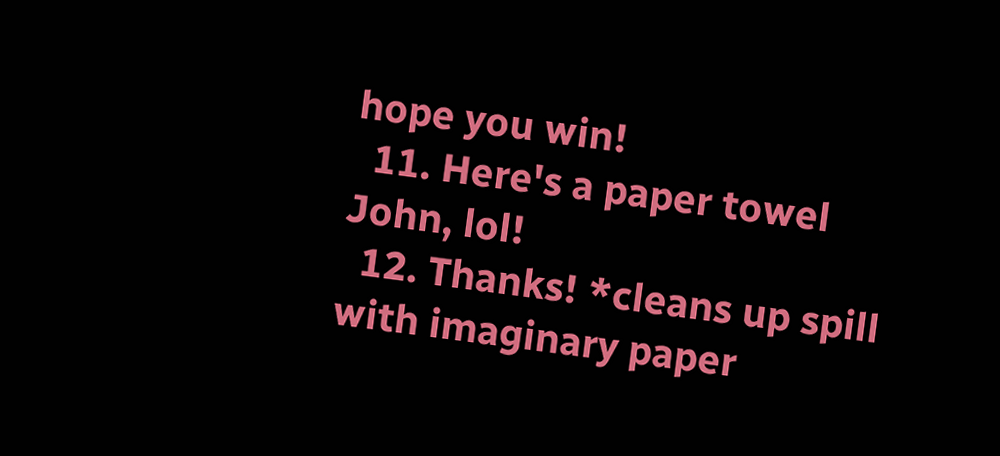hope you win!
  11. Here's a paper towel John, lol!
  12. Thanks! *cleans up spill with imaginary paper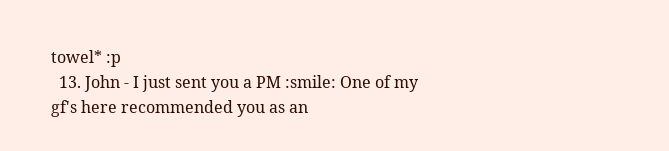towel* :p
  13. John - I just sent you a PM :smile: One of my gf's here recommended you as an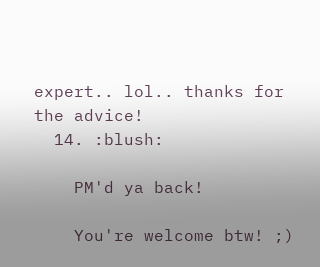expert.. lol.. thanks for the advice!
  14. :blush:

    PM'd ya back!

    You're welcome btw! ;)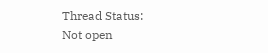Thread Status:
Not open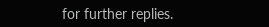for further replies.